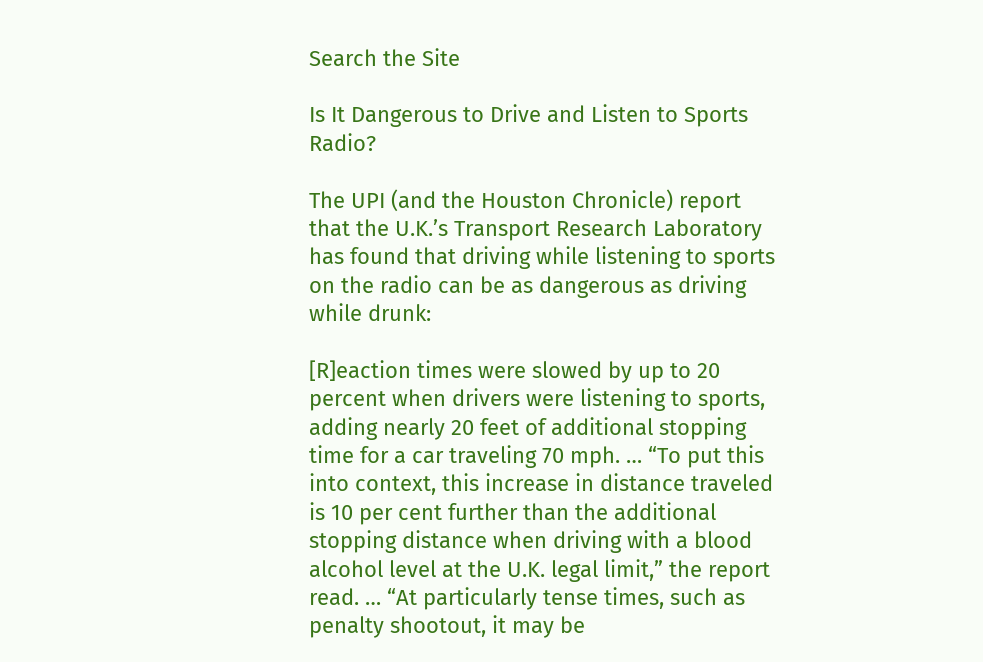Search the Site

Is It Dangerous to Drive and Listen to Sports Radio?

The UPI (and the Houston Chronicle) report that the U.K.’s Transport Research Laboratory has found that driving while listening to sports on the radio can be as dangerous as driving while drunk:

[R]eaction times were slowed by up to 20 percent when drivers were listening to sports, adding nearly 20 feet of additional stopping time for a car traveling 70 mph. … “To put this into context, this increase in distance traveled is 10 per cent further than the additional stopping distance when driving with a blood alcohol level at the U.K. legal limit,” the report read. … “At particularly tense times, such as penalty shootout, it may be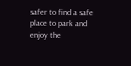safer to find a safe place to park and enjoy the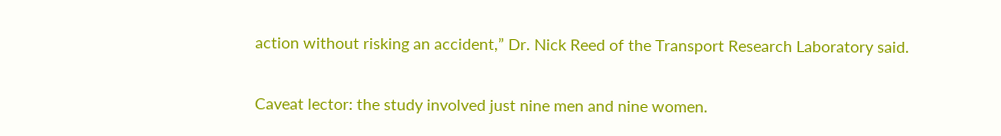action without risking an accident,” Dr. Nick Reed of the Transport Research Laboratory said.

Caveat lector: the study involved just nine men and nine women.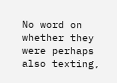No word on whether they were perhaps also texting,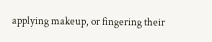applying makeup, or fingering their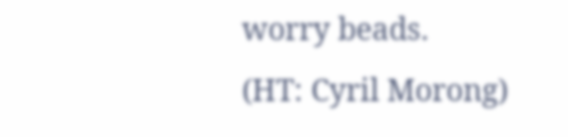worry beads.
(HT: Cyril Morong)